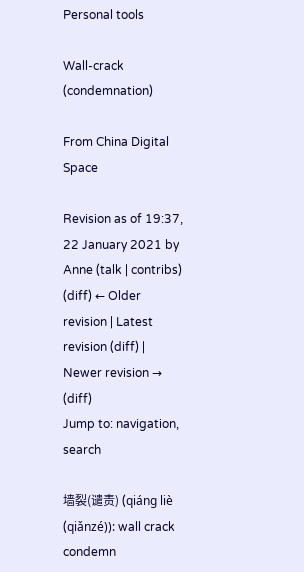Personal tools

Wall-crack (condemnation)

From China Digital Space

Revision as of 19:37, 22 January 2021 by Anne (talk | contribs)
(diff) ← Older revision | Latest revision (diff) | Newer revision → (diff)
Jump to: navigation, search

墙裂(谴责) (qiáng liè (qiǎnzé)): wall crack condemn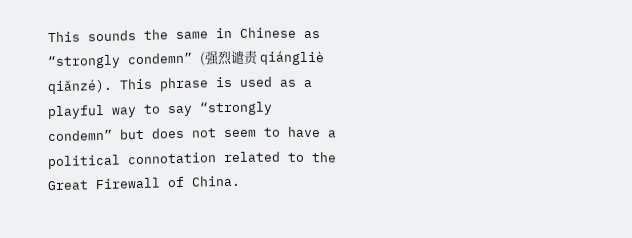This sounds the same in Chinese as “strongly condemn” (强烈谴责 qiángliè qiǎnzé). This phrase is used as a playful way to say “strongly condemn” but does not seem to have a political connotation related to the Great Firewall of China.